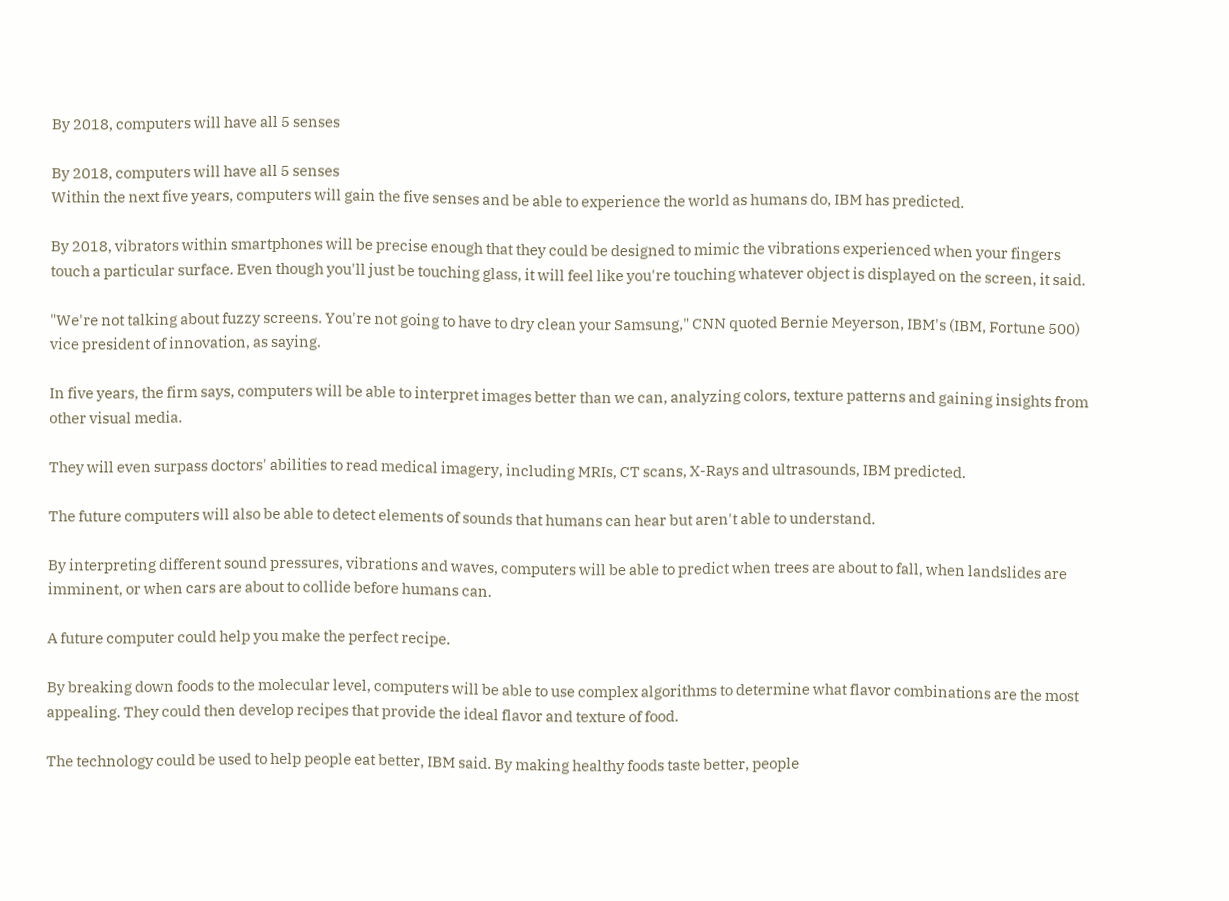By 2018, computers will have all 5 senses

By 2018, computers will have all 5 senses
Within the next five years, computers will gain the five senses and be able to experience the world as humans do, IBM has predicted.

By 2018, vibrators within smartphones will be precise enough that they could be designed to mimic the vibrations experienced when your fingers touch a particular surface. Even though you'll just be touching glass, it will feel like you're touching whatever object is displayed on the screen, it said.

"We're not talking about fuzzy screens. You're not going to have to dry clean your Samsung," CNN quoted Bernie Meyerson, IBM's (IBM, Fortune 500) vice president of innovation, as saying.

In five years, the firm says, computers will be able to interpret images better than we can, analyzing colors, texture patterns and gaining insights from other visual media.

They will even surpass doctors' abilities to read medical imagery, including MRIs, CT scans, X-Rays and ultrasounds, IBM predicted.

The future computers will also be able to detect elements of sounds that humans can hear but aren't able to understand.

By interpreting different sound pressures, vibrations and waves, computers will be able to predict when trees are about to fall, when landslides are imminent, or when cars are about to collide before humans can.

A future computer could help you make the perfect recipe.

By breaking down foods to the molecular level, computers will be able to use complex algorithms to determine what flavor combinations are the most appealing. They could then develop recipes that provide the ideal flavor and texture of food.

The technology could be used to help people eat better, IBM said. By making healthy foods taste better, people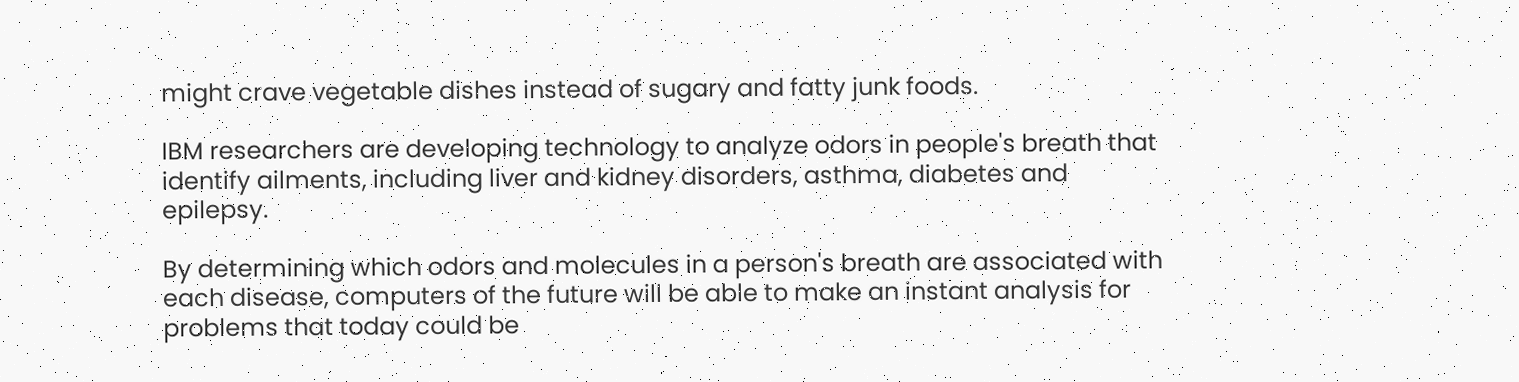might crave vegetable dishes instead of sugary and fatty junk foods.

IBM researchers are developing technology to analyze odors in people's breath that identify ailments, including liver and kidney disorders, asthma, diabetes and epilepsy.

By determining which odors and molecules in a person's breath are associated with each disease, computers of the future will be able to make an instant analysis for problems that today could be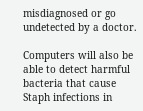misdiagnosed or go undetected by a doctor.

Computers will also be able to detect harmful bacteria that cause Staph infections in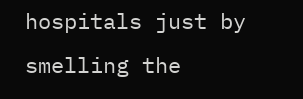hospitals just by smelling the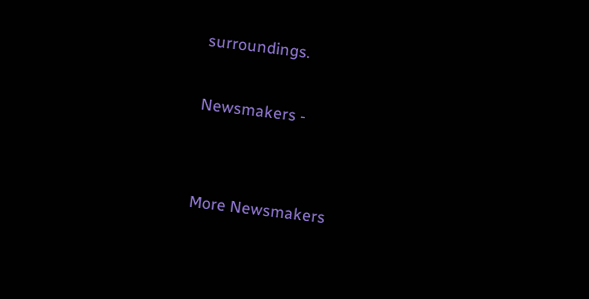surroundings.

Newsmakers -


More Newsmakers